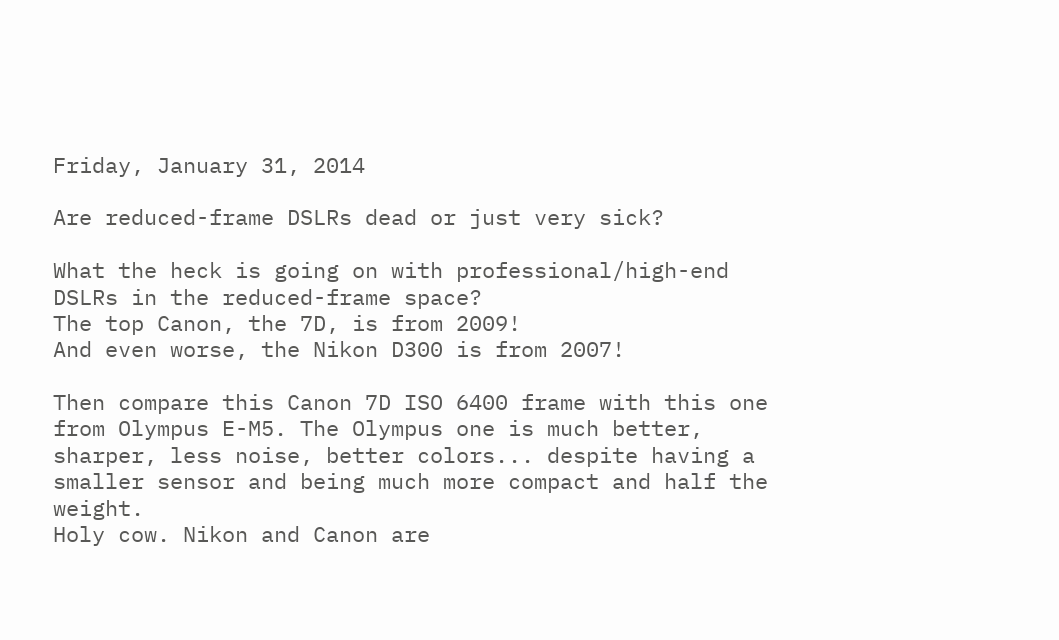Friday, January 31, 2014

Are reduced-frame DSLRs dead or just very sick?

What the heck is going on with professional/high-end DSLRs in the reduced-frame space?
The top Canon, the 7D, is from 2009!
And even worse, the Nikon D300 is from 2007!

Then compare this Canon 7D ISO 6400 frame with this one from Olympus E-M5. The Olympus one is much better, sharper, less noise, better colors... despite having a smaller sensor and being much more compact and half the weight.
Holy cow. Nikon and Canon are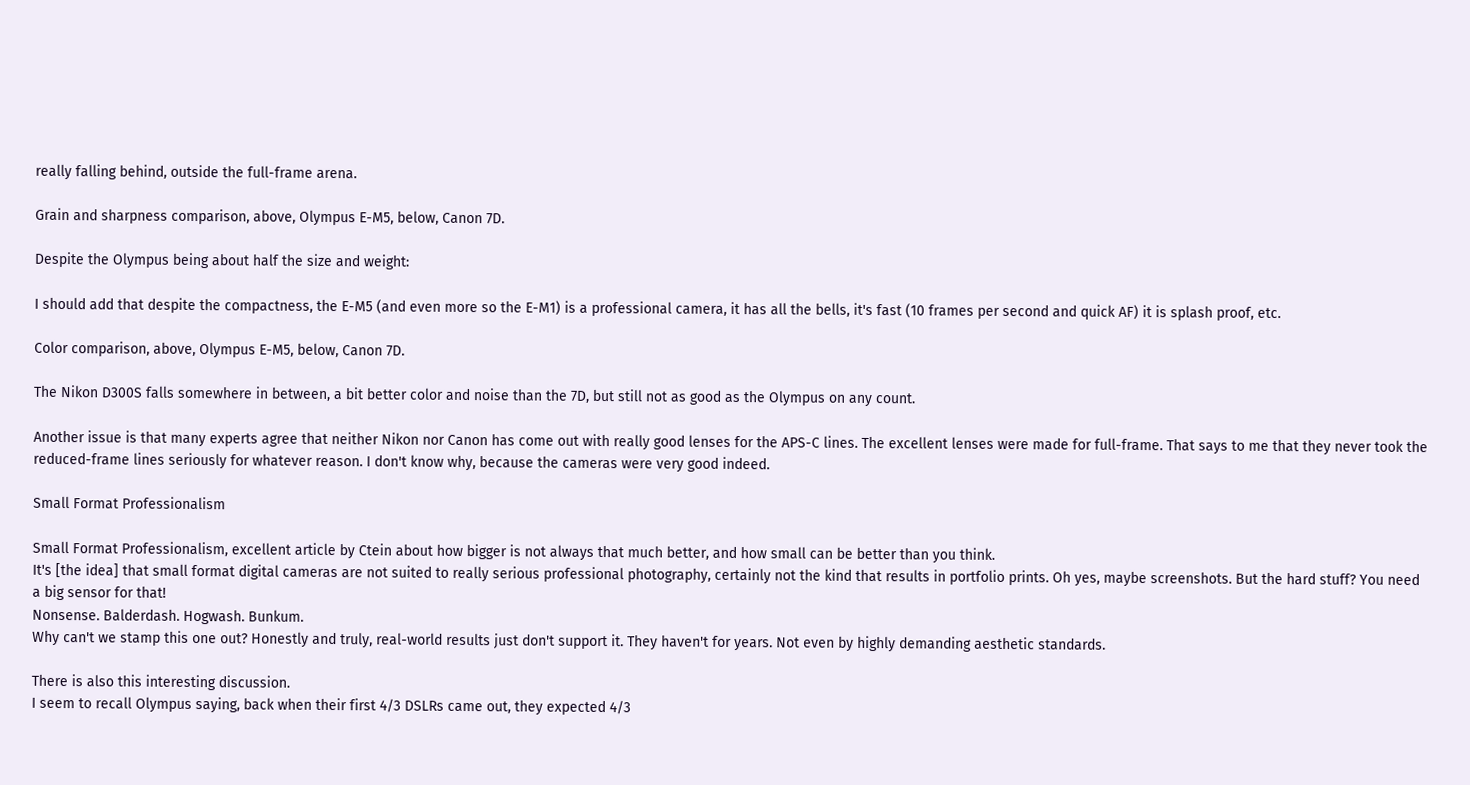really falling behind, outside the full-frame arena.

Grain and sharpness comparison, above, Olympus E-M5, below, Canon 7D.

Despite the Olympus being about half the size and weight:

I should add that despite the compactness, the E-M5 (and even more so the E-M1) is a professional camera, it has all the bells, it's fast (10 frames per second and quick AF) it is splash proof, etc.

Color comparison, above, Olympus E-M5, below, Canon 7D.

The Nikon D300S falls somewhere in between, a bit better color and noise than the 7D, but still not as good as the Olympus on any count.

Another issue is that many experts agree that neither Nikon nor Canon has come out with really good lenses for the APS-C lines. The excellent lenses were made for full-frame. That says to me that they never took the reduced-frame lines seriously for whatever reason. I don't know why, because the cameras were very good indeed.

Small Format Professionalism

Small Format Professionalism, excellent article by Ctein about how bigger is not always that much better, and how small can be better than you think.
It's [the idea] that small format digital cameras are not suited to really serious professional photography, certainly not the kind that results in portfolio prints. Oh yes, maybe screenshots. But the hard stuff? You need a big sensor for that!
Nonsense. Balderdash. Hogwash. Bunkum.
Why can't we stamp this one out? Honestly and truly, real-world results just don't support it. They haven't for years. Not even by highly demanding aesthetic standards.

There is also this interesting discussion.
I seem to recall Olympus saying, back when their first 4/3 DSLRs came out, they expected 4/3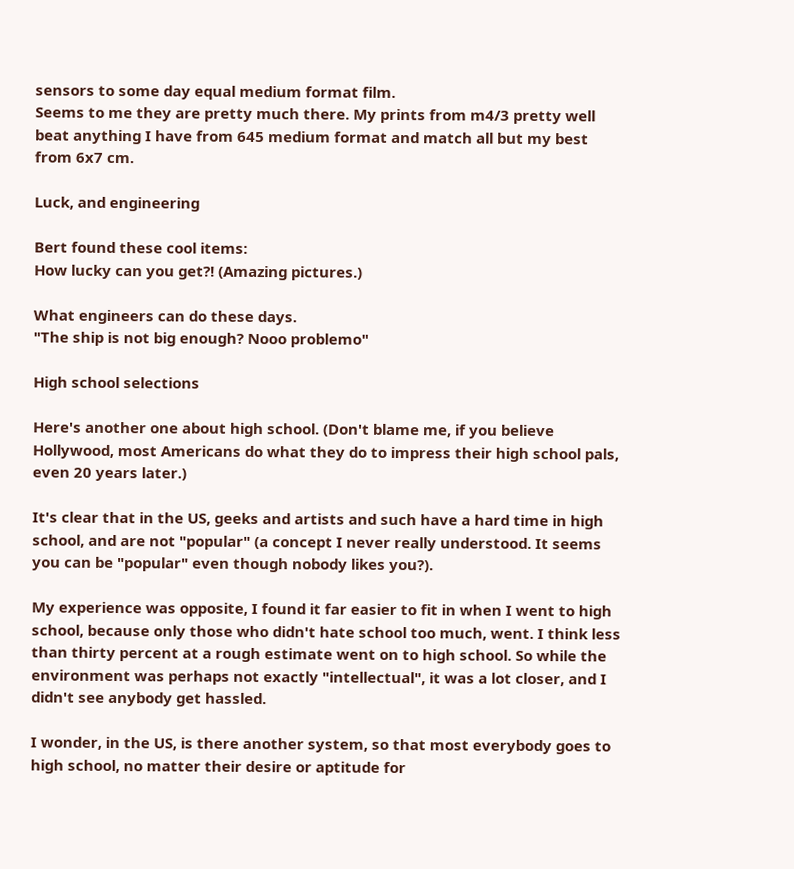sensors to some day equal medium format film.
Seems to me they are pretty much there. My prints from m4/3 pretty well beat anything I have from 645 medium format and match all but my best from 6x7 cm.

Luck, and engineering

Bert found these cool items:
How lucky can you get?! (Amazing pictures.)

What engineers can do these days.
"The ship is not big enough? Nooo problemo"

High school selections

Here's another one about high school. (Don't blame me, if you believe Hollywood, most Americans do what they do to impress their high school pals, even 20 years later.)

It's clear that in the US, geeks and artists and such have a hard time in high school, and are not "popular" (a concept I never really understood. It seems you can be "popular" even though nobody likes you?).

My experience was opposite, I found it far easier to fit in when I went to high school, because only those who didn't hate school too much, went. I think less than thirty percent at a rough estimate went on to high school. So while the environment was perhaps not exactly "intellectual", it was a lot closer, and I didn't see anybody get hassled.

I wonder, in the US, is there another system, so that most everybody goes to high school, no matter their desire or aptitude for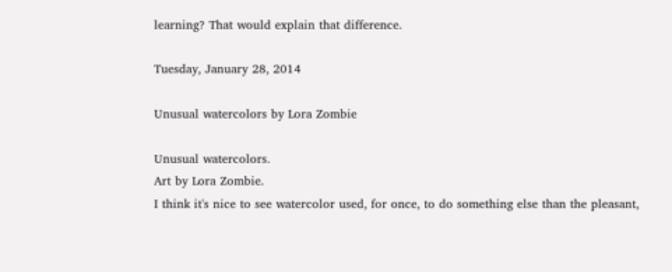learning? That would explain that difference.

Tuesday, January 28, 2014

Unusual watercolors by Lora Zombie

Unusual watercolors.
Art by Lora Zombie.
I think it's nice to see watercolor used, for once, to do something else than the pleasant,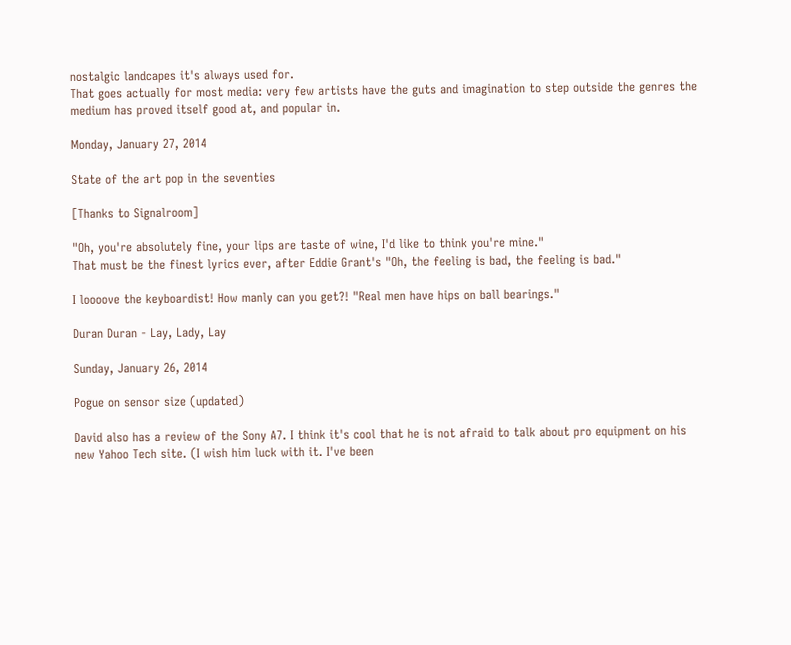nostalgic landcapes it's always used for.
That goes actually for most media: very few artists have the guts and imagination to step outside the genres the medium has proved itself good at, and popular in.

Monday, January 27, 2014

State of the art pop in the seventies

[Thanks to Signalroom]

"Oh, you're absolutely fine, your lips are taste of wine, I'd like to think you're mine."
That must be the finest lyrics ever, after Eddie Grant's "Oh, the feeling is bad, the feeling is bad."

I loooove the keyboardist! How manly can you get?! "Real men have hips on ball bearings."

Duran Duran - Lay, Lady, Lay

Sunday, January 26, 2014

Pogue on sensor size (updated)

David also has a review of the Sony A7. I think it's cool that he is not afraid to talk about pro equipment on his new Yahoo Tech site. (I wish him luck with it. I've been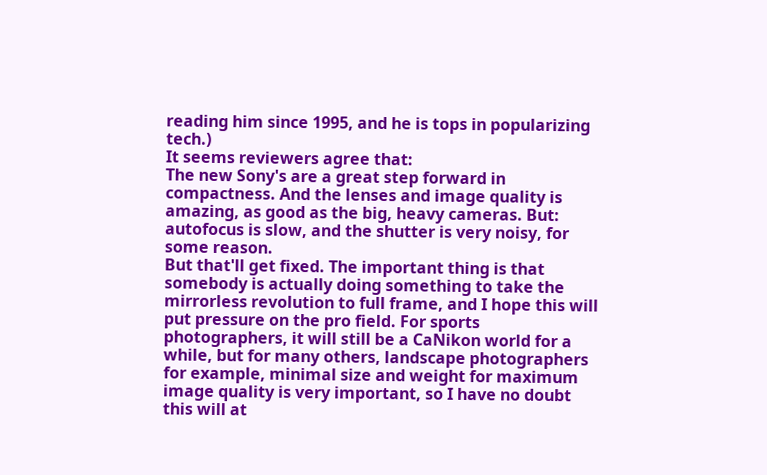reading him since 1995, and he is tops in popularizing tech.)
It seems reviewers agree that:
The new Sony's are a great step forward in compactness. And the lenses and image quality is amazing, as good as the big, heavy cameras. But: autofocus is slow, and the shutter is very noisy, for some reason.
But that'll get fixed. The important thing is that somebody is actually doing something to take the mirrorless revolution to full frame, and I hope this will put pressure on the pro field. For sports photographers, it will still be a CaNikon world for a while, but for many others, landscape photographers for example, minimal size and weight for maximum image quality is very important, so I have no doubt this will at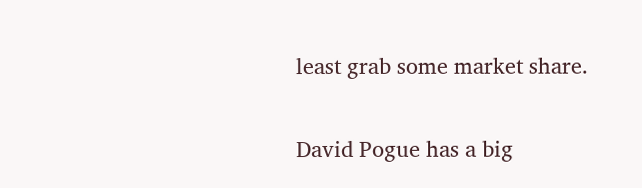least grab some market share.

David Pogue has a big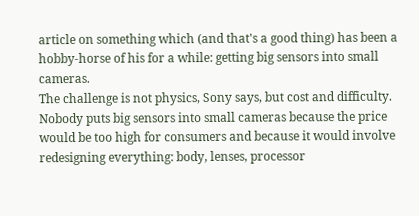article on something which (and that's a good thing) has been a hobby-horse of his for a while: getting big sensors into small cameras.
The challenge is not physics, Sony says, but cost and difficulty. Nobody puts big sensors into small cameras because the price would be too high for consumers and because it would involve redesigning everything: body, lenses, processor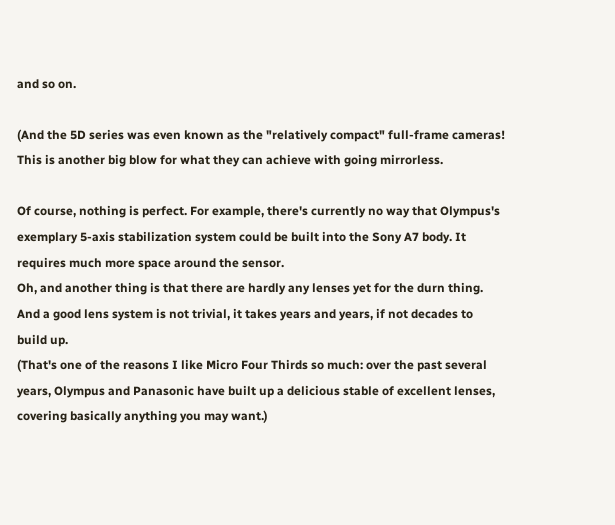and so on.

(And the 5D series was even known as the "relatively compact" full-frame cameras!
This is another big blow for what they can achieve with going mirrorless.

Of course, nothing is perfect. For example, there's currently no way that Olympus's exemplary 5-axis stabilization system could be built into the Sony A7 body. It requires much more space around the sensor.
Oh, and another thing is that there are hardly any lenses yet for the durn thing. And a good lens system is not trivial, it takes years and years, if not decades to build up.
(That's one of the reasons I like Micro Four Thirds so much: over the past several years, Olympus and Panasonic have built up a delicious stable of excellent lenses, covering basically anything you may want.)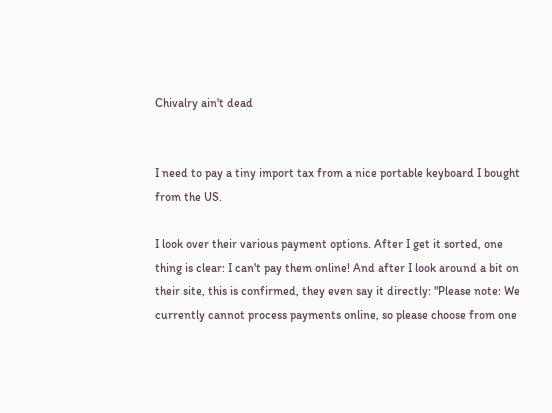Chivalry ain't dead


I need to pay a tiny import tax from a nice portable keyboard I bought from the US.

I look over their various payment options. After I get it sorted, one thing is clear: I can't pay them online! And after I look around a bit on their site, this is confirmed, they even say it directly: "Please note: We currently cannot process payments online, so please choose from one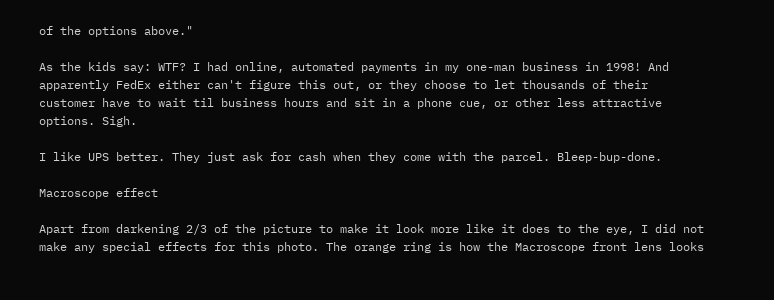of the options above."

As the kids say: WTF? I had online, automated payments in my one-man business in 1998! And apparently FedEx either can't figure this out, or they choose to let thousands of their customer have to wait til business hours and sit in a phone cue, or other less attractive options. Sigh.

I like UPS better. They just ask for cash when they come with the parcel. Bleep-bup-done.

Macroscope effect

Apart from darkening 2/3 of the picture to make it look more like it does to the eye, I did not make any special effects for this photo. The orange ring is how the Macroscope front lens looks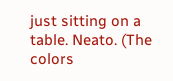just sitting on a table. Neato. (The colors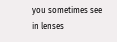you sometimes see in lenses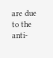are due to the anti-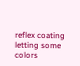reflex coating letting some colors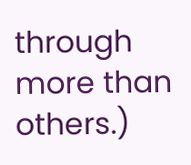through more than others.)